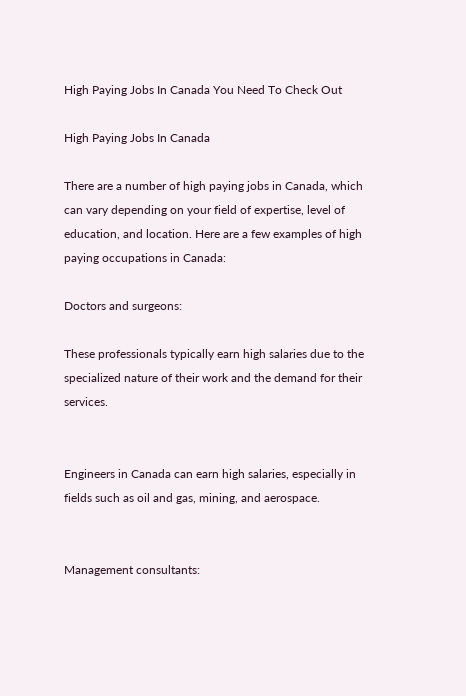High Paying Jobs In Canada You Need To Check Out

High Paying Jobs In Canada

There are a number of high paying jobs in Canada, which can vary depending on your field of expertise, level of education, and location. Here are a few examples of high paying occupations in Canada:

Doctors and surgeons:

These professionals typically earn high salaries due to the specialized nature of their work and the demand for their services.


Engineers in Canada can earn high salaries, especially in fields such as oil and gas, mining, and aerospace.


Management consultants: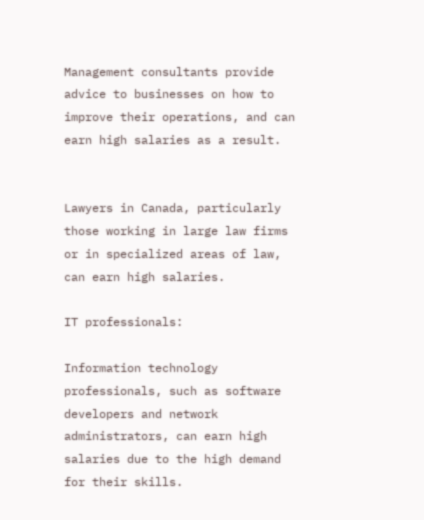Management consultants provide advice to businesses on how to improve their operations, and can earn high salaries as a result.


Lawyers in Canada, particularly those working in large law firms or in specialized areas of law, can earn high salaries.

IT professionals:

Information technology professionals, such as software developers and network administrators, can earn high salaries due to the high demand for their skills.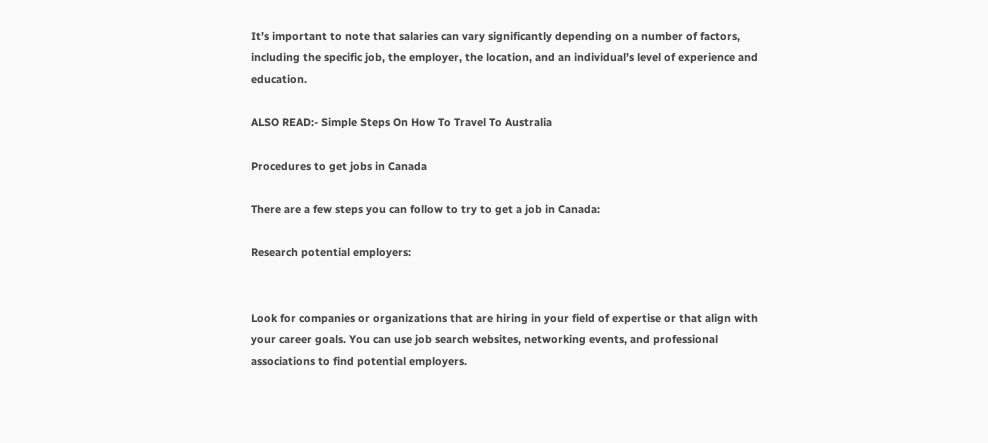It’s important to note that salaries can vary significantly depending on a number of factors, including the specific job, the employer, the location, and an individual’s level of experience and education.

ALSO READ:- Simple Steps On How To Travel To Australia

Procedures to get jobs in Canada

There are a few steps you can follow to try to get a job in Canada:

Research potential employers:


Look for companies or organizations that are hiring in your field of expertise or that align with your career goals. You can use job search websites, networking events, and professional associations to find potential employers.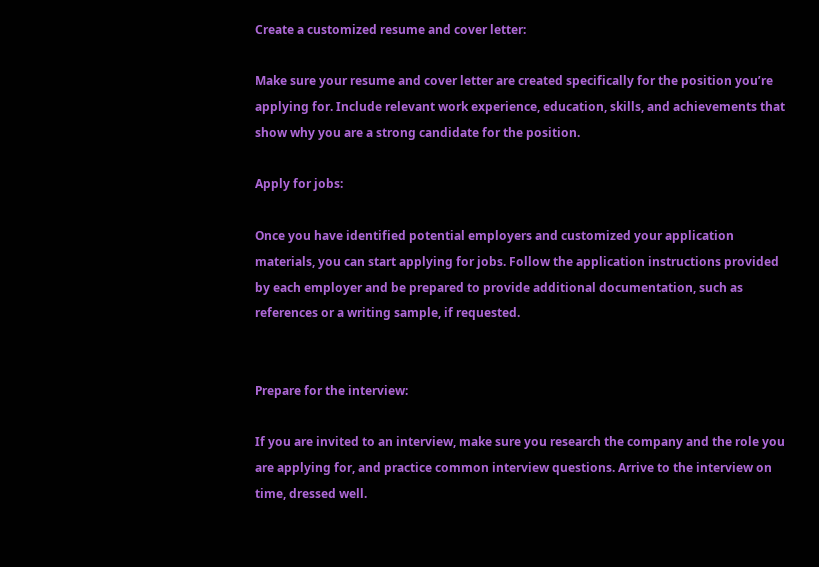Create a customized resume and cover letter:

Make sure your resume and cover letter are created specifically for the position you’re applying for. Include relevant work experience, education, skills, and achievements that show why you are a strong candidate for the position.

Apply for jobs:

Once you have identified potential employers and customized your application materials, you can start applying for jobs. Follow the application instructions provided by each employer and be prepared to provide additional documentation, such as references or a writing sample, if requested.


Prepare for the interview:

If you are invited to an interview, make sure you research the company and the role you are applying for, and practice common interview questions. Arrive to the interview on time, dressed well.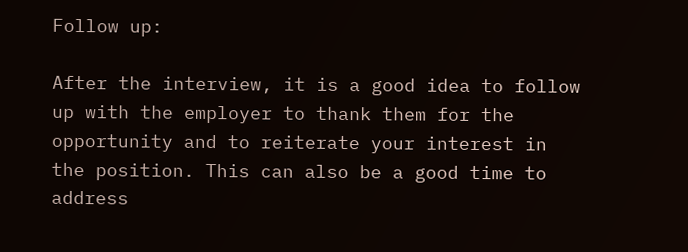Follow up:

After the interview, it is a good idea to follow up with the employer to thank them for the opportunity and to reiterate your interest in the position. This can also be a good time to address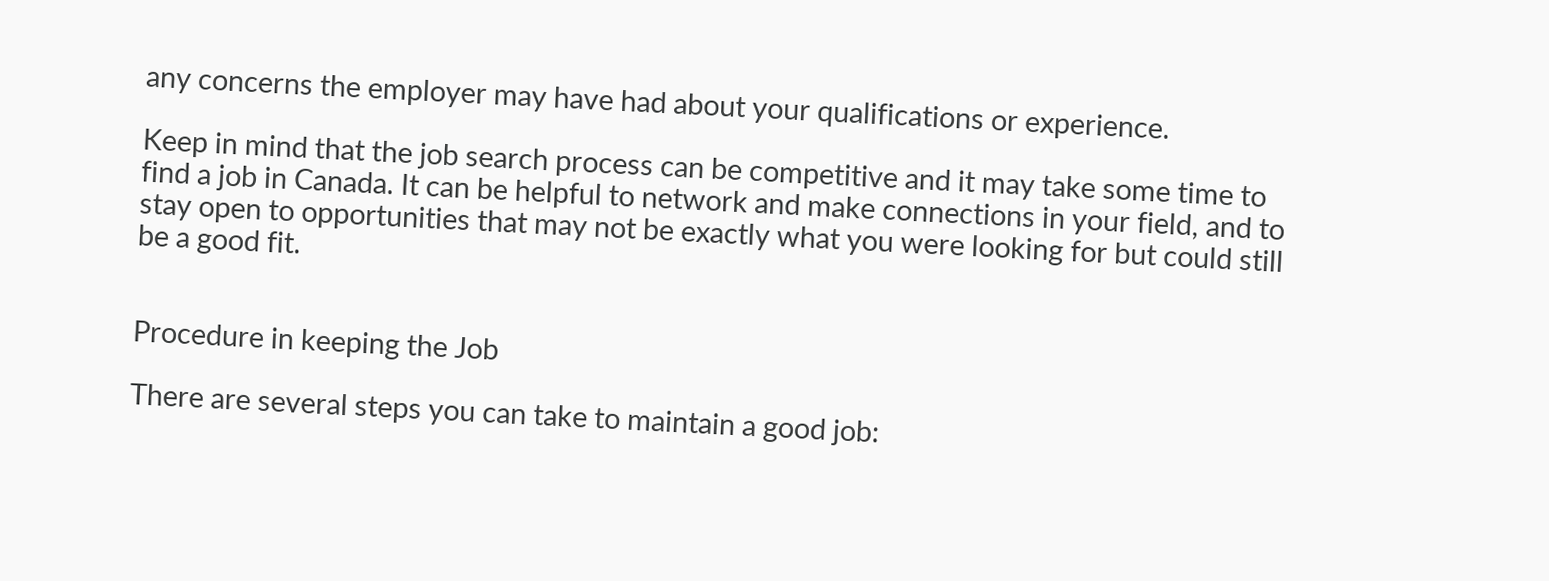any concerns the employer may have had about your qualifications or experience.

Keep in mind that the job search process can be competitive and it may take some time to find a job in Canada. It can be helpful to network and make connections in your field, and to stay open to opportunities that may not be exactly what you were looking for but could still be a good fit.


Procedure in keeping the Job

There are several steps you can take to maintain a good job: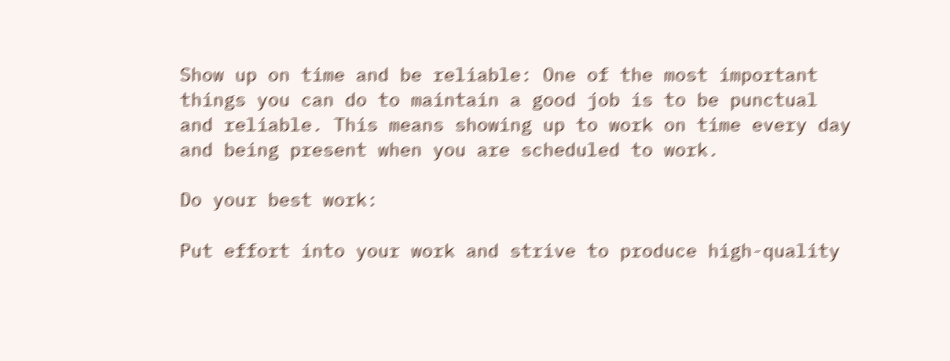Show up on time and be reliable: One of the most important things you can do to maintain a good job is to be punctual and reliable. This means showing up to work on time every day and being present when you are scheduled to work.

Do your best work:

Put effort into your work and strive to produce high-quality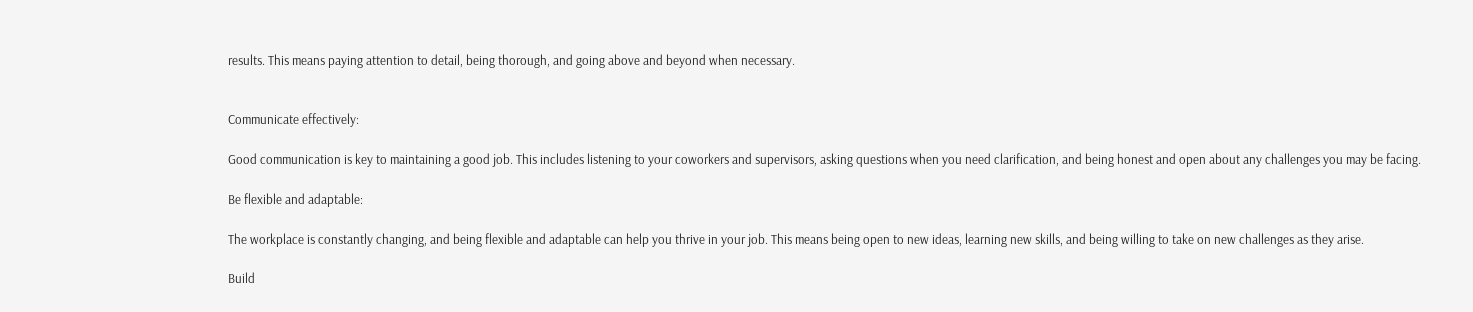results. This means paying attention to detail, being thorough, and going above and beyond when necessary.


Communicate effectively:

Good communication is key to maintaining a good job. This includes listening to your coworkers and supervisors, asking questions when you need clarification, and being honest and open about any challenges you may be facing.

Be flexible and adaptable:

The workplace is constantly changing, and being flexible and adaptable can help you thrive in your job. This means being open to new ideas, learning new skills, and being willing to take on new challenges as they arise.

Build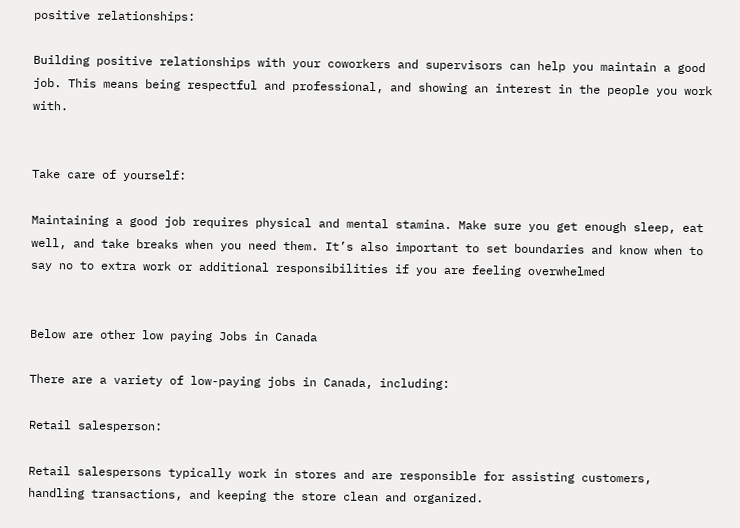positive relationships:

Building positive relationships with your coworkers and supervisors can help you maintain a good job. This means being respectful and professional, and showing an interest in the people you work with.


Take care of yourself:

Maintaining a good job requires physical and mental stamina. Make sure you get enough sleep, eat well, and take breaks when you need them. It’s also important to set boundaries and know when to say no to extra work or additional responsibilities if you are feeling overwhelmed


Below are other low paying Jobs in Canada

There are a variety of low-paying jobs in Canada, including:

Retail salesperson:

Retail salespersons typically work in stores and are responsible for assisting customers, handling transactions, and keeping the store clean and organized.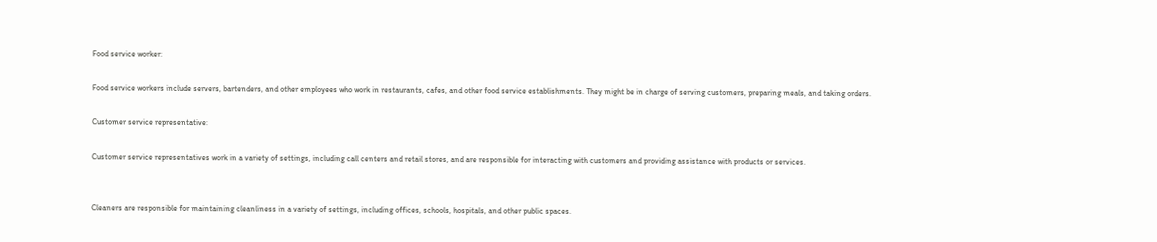Food service worker:

Food service workers include servers, bartenders, and other employees who work in restaurants, cafes, and other food service establishments. They might be in charge of serving customers, preparing meals, and taking orders.

Customer service representative:

Customer service representatives work in a variety of settings, including call centers and retail stores, and are responsible for interacting with customers and providing assistance with products or services.


Cleaners are responsible for maintaining cleanliness in a variety of settings, including offices, schools, hospitals, and other public spaces.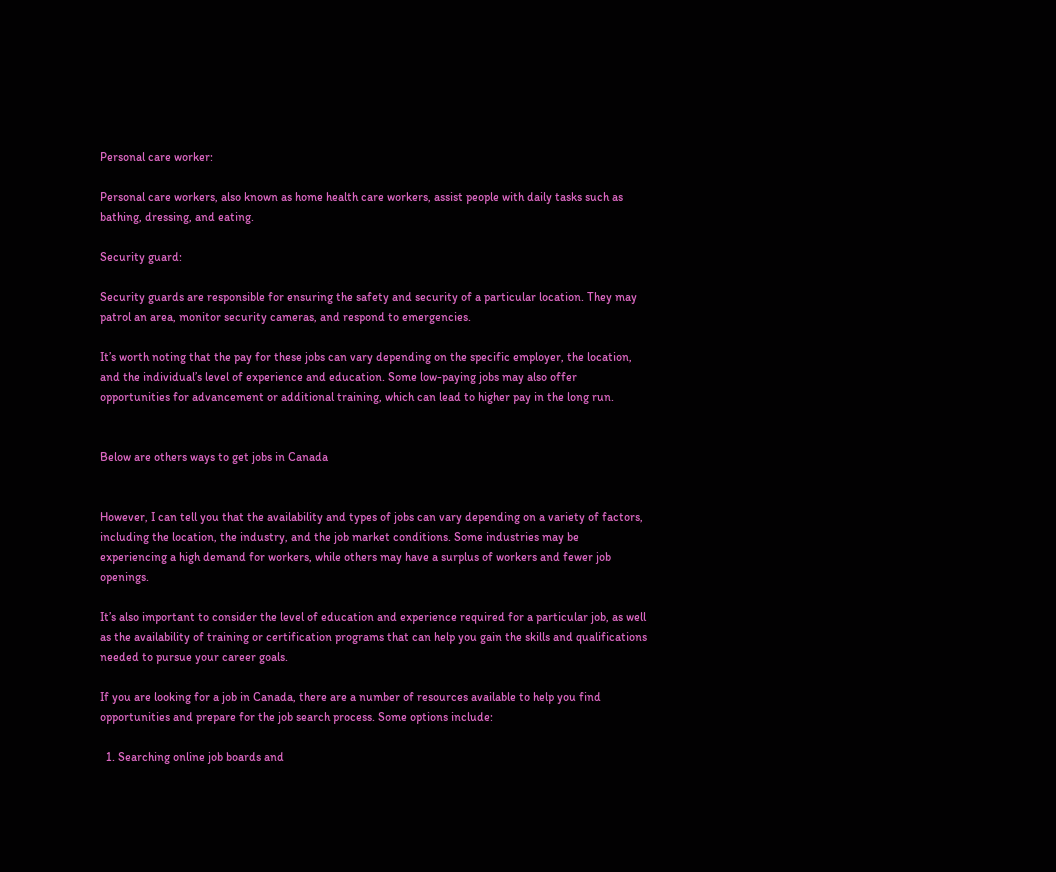Personal care worker:

Personal care workers, also known as home health care workers, assist people with daily tasks such as bathing, dressing, and eating.

Security guard:

Security guards are responsible for ensuring the safety and security of a particular location. They may patrol an area, monitor security cameras, and respond to emergencies.

It’s worth noting that the pay for these jobs can vary depending on the specific employer, the location, and the individual’s level of experience and education. Some low-paying jobs may also offer opportunities for advancement or additional training, which can lead to higher pay in the long run.


Below are others ways to get jobs in Canada


However, I can tell you that the availability and types of jobs can vary depending on a variety of factors, including the location, the industry, and the job market conditions. Some industries may be experiencing a high demand for workers, while others may have a surplus of workers and fewer job openings.

It’s also important to consider the level of education and experience required for a particular job, as well as the availability of training or certification programs that can help you gain the skills and qualifications needed to pursue your career goals.

If you are looking for a job in Canada, there are a number of resources available to help you find opportunities and prepare for the job search process. Some options include:

  1. Searching online job boards and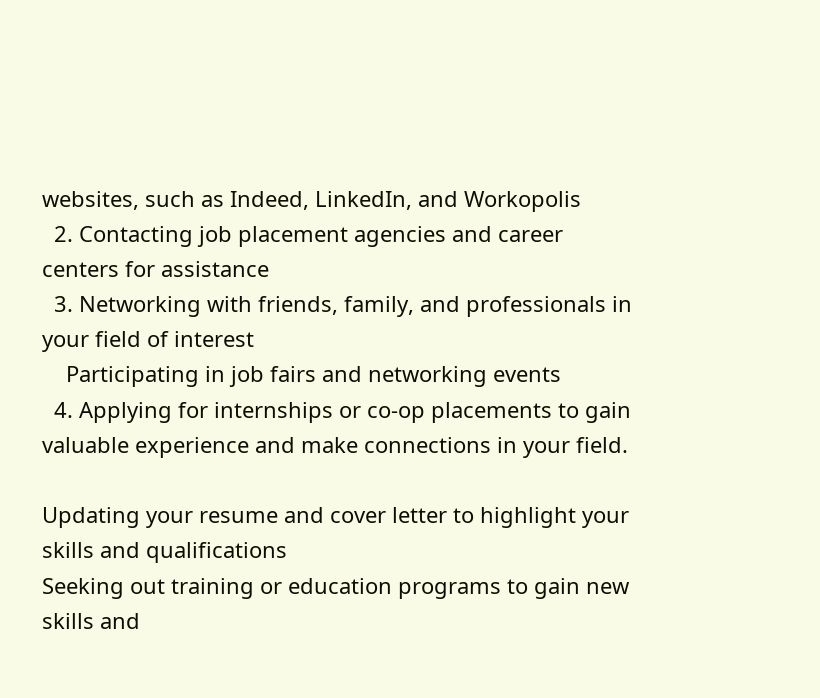websites, such as Indeed, LinkedIn, and Workopolis
  2. Contacting job placement agencies and career centers for assistance
  3. Networking with friends, family, and professionals in your field of interest
    Participating in job fairs and networking events
  4. Applying for internships or co-op placements to gain valuable experience and make connections in your field.

Updating your resume and cover letter to highlight your skills and qualifications
Seeking out training or education programs to gain new skills and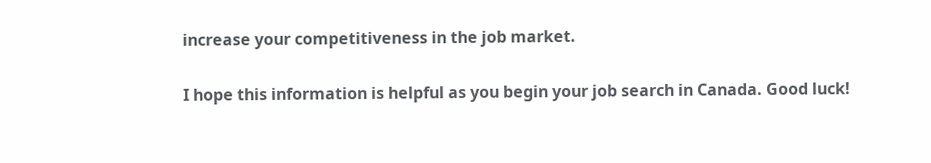increase your competitiveness in the job market.

I hope this information is helpful as you begin your job search in Canada. Good luck!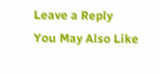Leave a Reply
You May Also Like